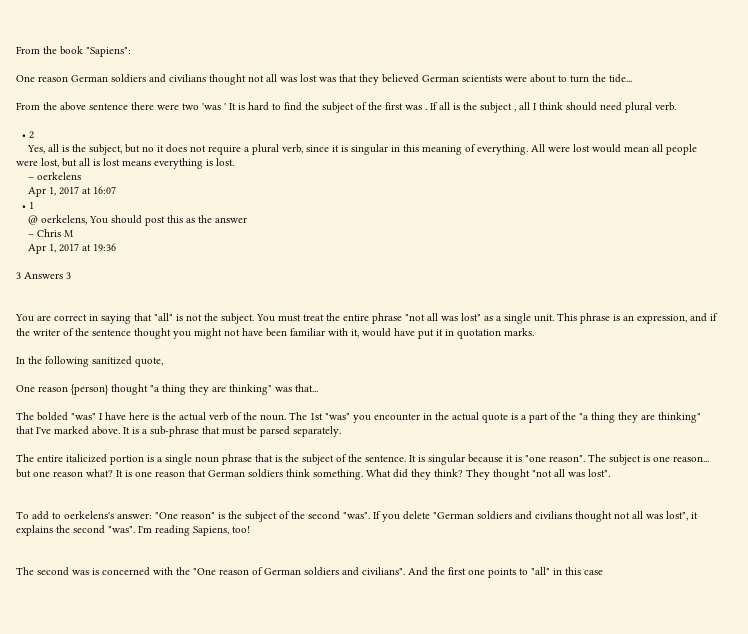From the book "Sapiens":

One reason German soldiers and civilians thought not all was lost was that they believed German scientists were about to turn the tide...

From the above sentence there were two 'was ' It is hard to find the subject of the first was . If all is the subject , all I think should need plural verb.

  • 2
    Yes, all is the subject, but no it does not require a plural verb, since it is singular in this meaning of everything. All were lost would mean all people were lost, but all is lost means everything is lost.
    – oerkelens
    Apr 1, 2017 at 16:07
  • 1
    @ oerkelens, You should post this as the answer
    – Chris M
    Apr 1, 2017 at 19:36

3 Answers 3


You are correct in saying that "all" is not the subject. You must treat the entire phrase "not all was lost" as a single unit. This phrase is an expression, and if the writer of the sentence thought you might not have been familiar with it, would have put it in quotation marks.

In the following sanitized quote,

One reason {person} thought "a thing they are thinking" was that...

The bolded "was" I have here is the actual verb of the noun. The 1st "was" you encounter in the actual quote is a part of the "a thing they are thinking" that I've marked above. It is a sub-phrase that must be parsed separately.

The entire italicized portion is a single noun phrase that is the subject of the sentence. It is singular because it is "one reason". The subject is one reason... but one reason what? It is one reason that German soldiers think something. What did they think? They thought "not all was lost".


To add to oerkelens's answer: "One reason" is the subject of the second "was". If you delete "German soldiers and civilians thought not all was lost", it explains the second "was". I'm reading Sapiens, too!


The second was is concerned with the "One reason of German soldiers and civilians". And the first one points to "all" in this case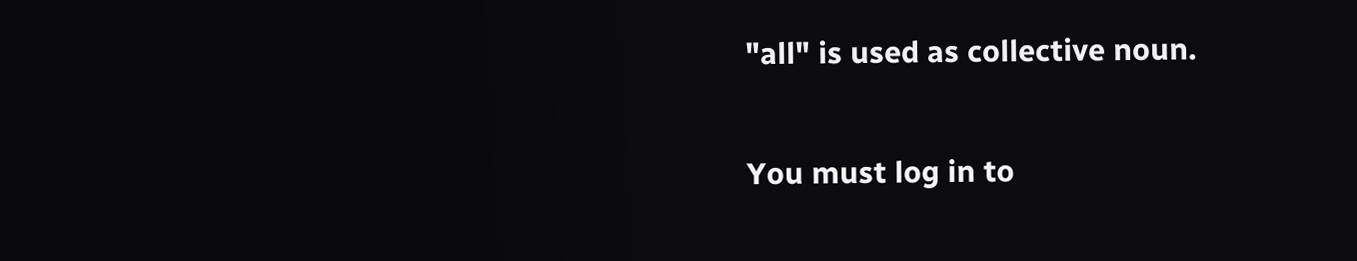"all" is used as collective noun.

You must log in to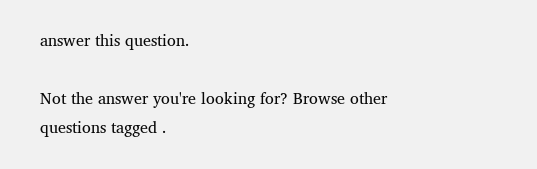answer this question.

Not the answer you're looking for? Browse other questions tagged .